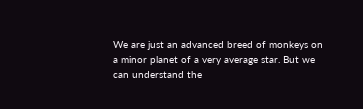We are just an advanced breed of monkeys on a minor planet of a very average star. But we can understand the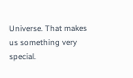Universe. That makes us something very special.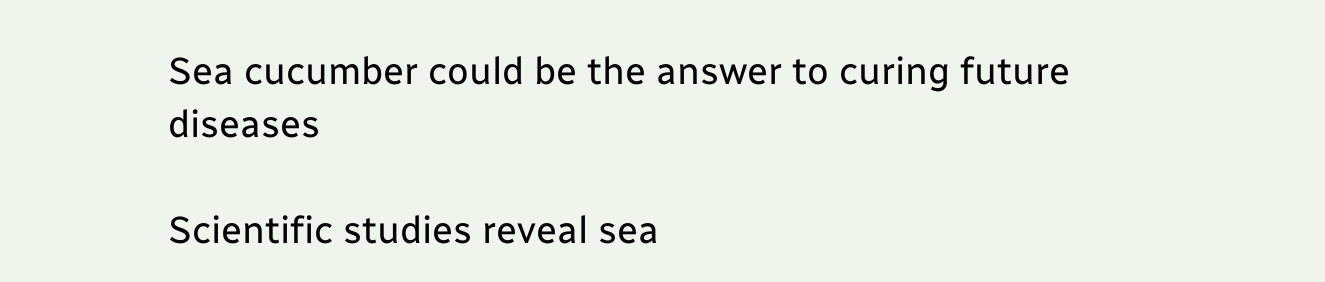Sea cucumber could be the answer to curing future diseases

Scientific studies reveal sea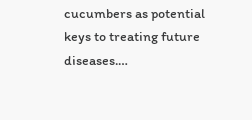cucumbers as potential keys to treating future diseases.…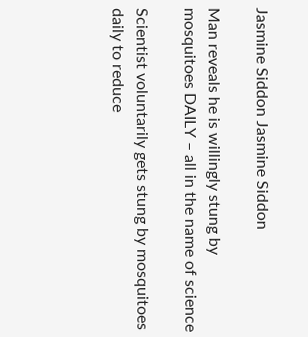Jasmine Siddon Jasmine Siddon

Man reveals he is willingly stung by mosquitoes DAILY – all in the name of science

Scientist voluntarily gets stung by mosquitoes daily to reduce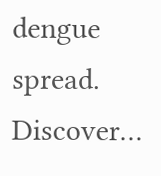dengue spread. Discover…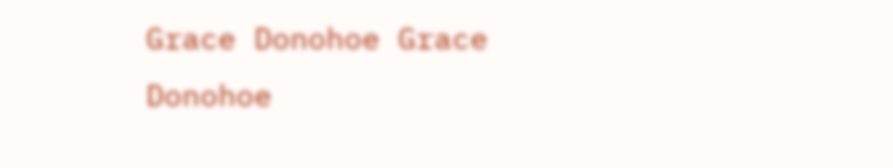Grace Donohoe Grace Donohoe